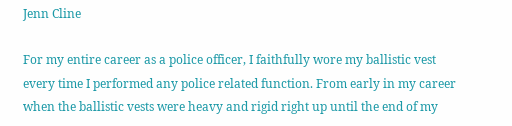Jenn Cline

For my entire career as a police officer, I faithfully wore my ballistic vest every time I performed any police related function. From early in my career when the ballistic vests were heavy and rigid right up until the end of my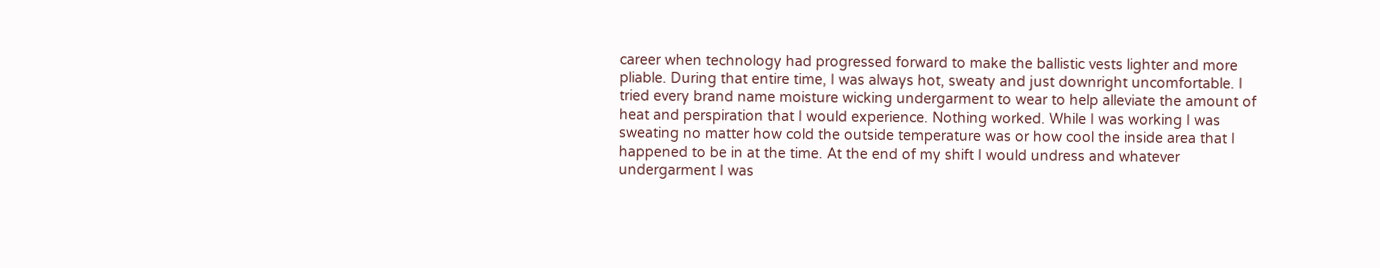career when technology had progressed forward to make the ballistic vests lighter and more pliable. During that entire time, I was always hot, sweaty and just downright uncomfortable. I tried every brand name moisture wicking undergarment to wear to help alleviate the amount of heat and perspiration that I would experience. Nothing worked. While I was working I was sweating no matter how cold the outside temperature was or how cool the inside area that I happened to be in at the time. At the end of my shift I would undress and whatever undergarment I was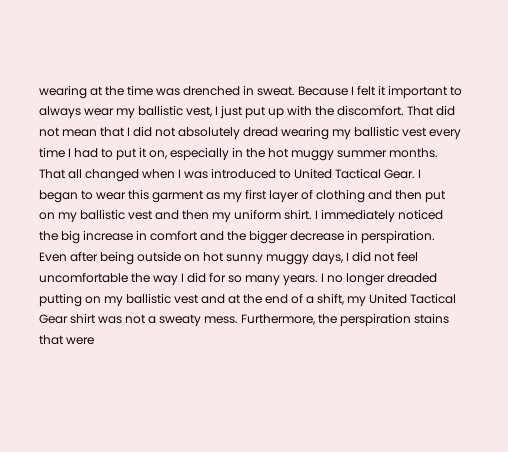wearing at the time was drenched in sweat. Because I felt it important to always wear my ballistic vest, I just put up with the discomfort. That did not mean that I did not absolutely dread wearing my ballistic vest every time I had to put it on, especially in the hot muggy summer months. That all changed when I was introduced to United Tactical Gear. I began to wear this garment as my first layer of clothing and then put on my ballistic vest and then my uniform shirt. I immediately noticed the big increase in comfort and the bigger decrease in perspiration. Even after being outside on hot sunny muggy days, I did not feel uncomfortable the way I did for so many years. I no longer dreaded putting on my ballistic vest and at the end of a shift, my United Tactical Gear shirt was not a sweaty mess. Furthermore, the perspiration stains that were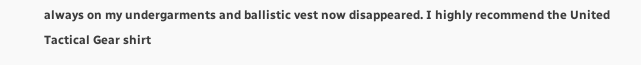always on my undergarments and ballistic vest now disappeared. I highly recommend the United Tactical Gear shirt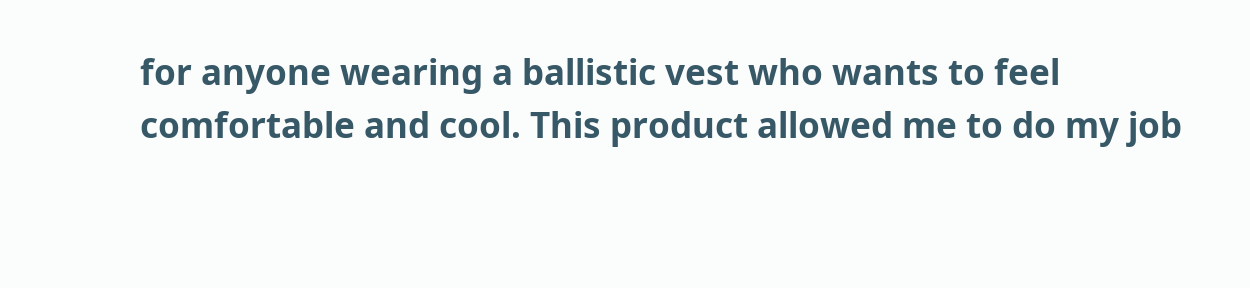for anyone wearing a ballistic vest who wants to feel comfortable and cool. This product allowed me to do my job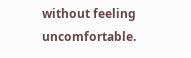without feeling uncomfortable.